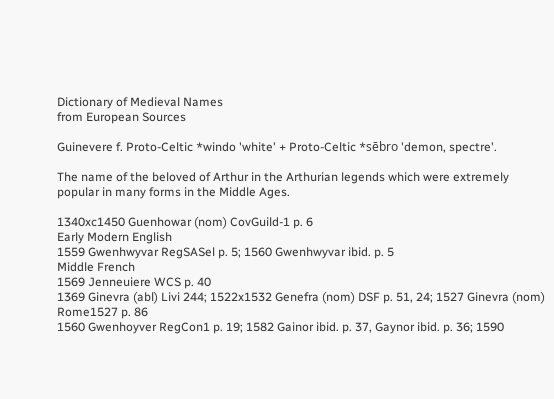Dictionary of Medieval Names
from European Sources

Guinevere f. Proto-Celtic *windo 'white' + Proto-Celtic *sēbro 'demon, spectre'.

The name of the beloved of Arthur in the Arthurian legends which were extremely popular in many forms in the Middle Ages.

1340xc1450 Guenhowar (nom) CovGuild-1 p. 6
Early Modern English
1559 Gwenhwyvar RegSASel p. 5; 1560 Gwenhwyvar ibid. p. 5
Middle French
1569 Jenneuiere WCS p. 40
1369 Ginevra (abl) Livi 244; 1522x1532 Genefra (nom) DSF p. 51, 24; 1527 Ginevra (nom) Rome1527 p. 86
1560 Gwenhoyver RegCon1 p. 19; 1582 Gainor ibid. p. 37, Gaynor ibid. p. 36; 1590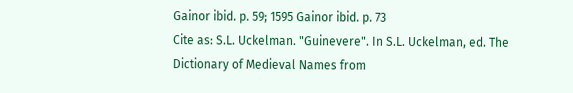Gainor ibid. p. 59; 1595 Gainor ibid. p. 73
Cite as: S.L. Uckelman. "Guinevere". In S.L. Uckelman, ed. The Dictionary of Medieval Names from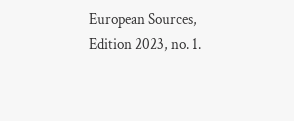European Sources, Edition 2023, no. 1.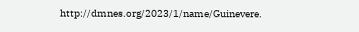http://dmnes.org/2023/1/name/Guinevere.